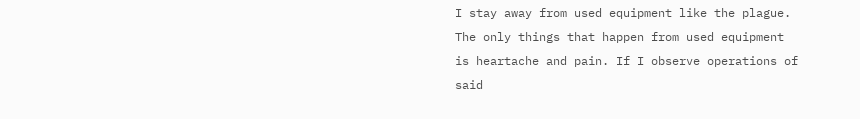I stay away from used equipment like the plague. The only things that happen from used equipment is heartache and pain. If I observe operations of said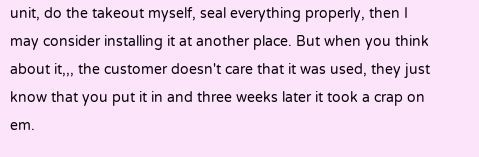unit, do the takeout myself, seal everything properly, then I may consider installing it at another place. But when you think about it,,, the customer doesn't care that it was used, they just know that you put it in and three weeks later it took a crap on em.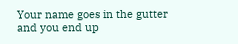Your name goes in the gutter and you end up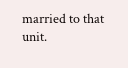married to that unit.